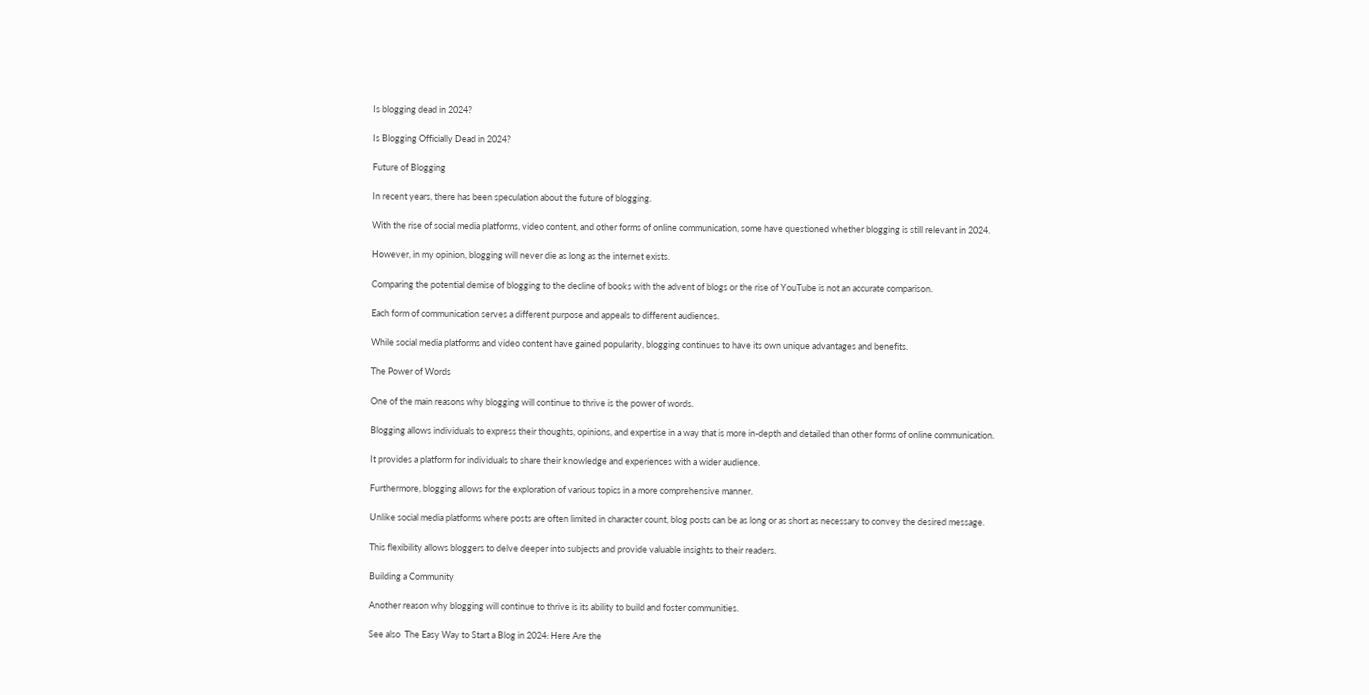Is blogging dead in 2024?

Is Blogging Officially Dead in 2024?

Future of Blogging

In recent years, there has been speculation about the future of blogging.

With the rise of social media platforms, video content, and other forms of online communication, some have questioned whether blogging is still relevant in 2024.

However, in my opinion, blogging will never die as long as the internet exists.

Comparing the potential demise of blogging to the decline of books with the advent of blogs or the rise of YouTube is not an accurate comparison.

Each form of communication serves a different purpose and appeals to different audiences.

While social media platforms and video content have gained popularity, blogging continues to have its own unique advantages and benefits.

The Power of Words

One of the main reasons why blogging will continue to thrive is the power of words.

Blogging allows individuals to express their thoughts, opinions, and expertise in a way that is more in-depth and detailed than other forms of online communication.

It provides a platform for individuals to share their knowledge and experiences with a wider audience.

Furthermore, blogging allows for the exploration of various topics in a more comprehensive manner.

Unlike social media platforms where posts are often limited in character count, blog posts can be as long or as short as necessary to convey the desired message.

This flexibility allows bloggers to delve deeper into subjects and provide valuable insights to their readers.

Building a Community

Another reason why blogging will continue to thrive is its ability to build and foster communities.

See also  The Easy Way to Start a Blog in 2024: Here Are the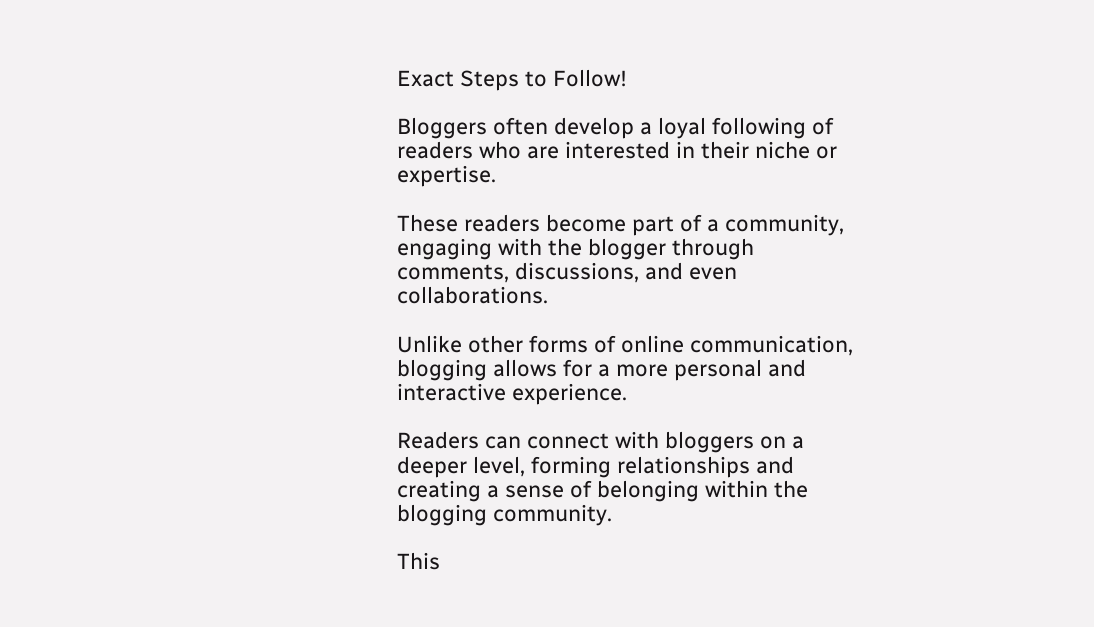Exact Steps to Follow!

Bloggers often develop a loyal following of readers who are interested in their niche or expertise.

These readers become part of a community, engaging with the blogger through comments, discussions, and even collaborations.

Unlike other forms of online communication, blogging allows for a more personal and interactive experience.

Readers can connect with bloggers on a deeper level, forming relationships and creating a sense of belonging within the blogging community.

This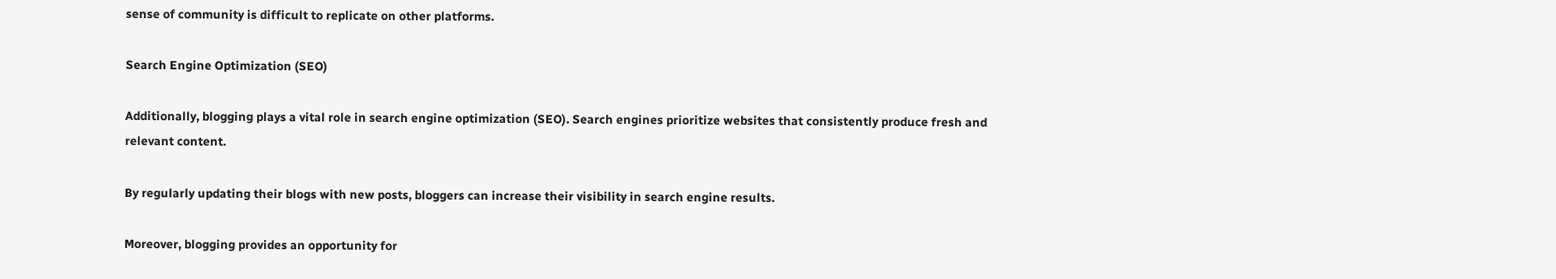sense of community is difficult to replicate on other platforms.

Search Engine Optimization (SEO)

Additionally, blogging plays a vital role in search engine optimization (SEO). Search engines prioritize websites that consistently produce fresh and relevant content.

By regularly updating their blogs with new posts, bloggers can increase their visibility in search engine results.

Moreover, blogging provides an opportunity for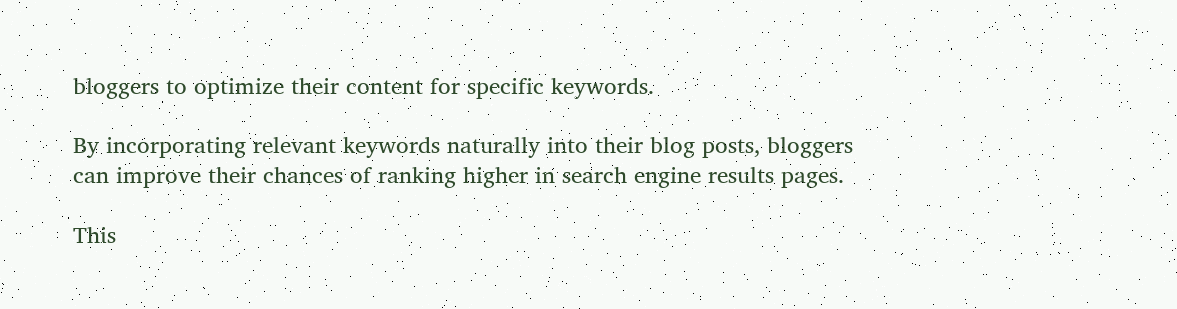bloggers to optimize their content for specific keywords.

By incorporating relevant keywords naturally into their blog posts, bloggers can improve their chances of ranking higher in search engine results pages.

This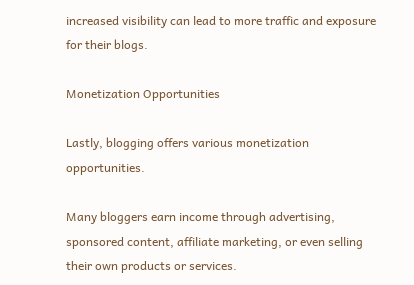increased visibility can lead to more traffic and exposure for their blogs.

Monetization Opportunities

Lastly, blogging offers various monetization opportunities.

Many bloggers earn income through advertising, sponsored content, affiliate marketing, or even selling their own products or services.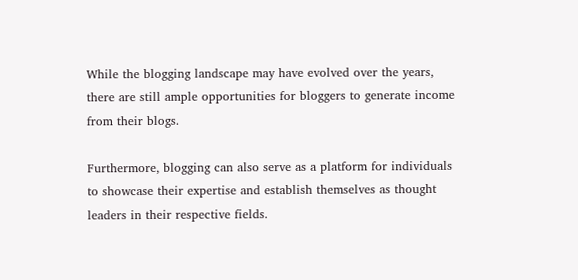While the blogging landscape may have evolved over the years, there are still ample opportunities for bloggers to generate income from their blogs.

Furthermore, blogging can also serve as a platform for individuals to showcase their expertise and establish themselves as thought leaders in their respective fields.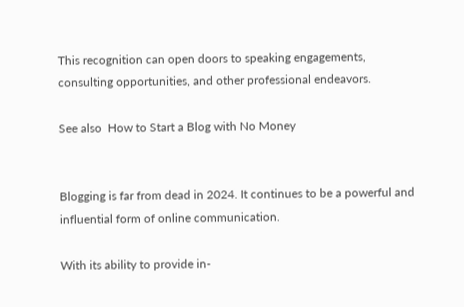This recognition can open doors to speaking engagements, consulting opportunities, and other professional endeavors.

See also  How to Start a Blog with No Money


Blogging is far from dead in 2024. It continues to be a powerful and influential form of online communication.

With its ability to provide in-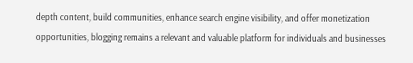depth content, build communities, enhance search engine visibility, and offer monetization opportunities, blogging remains a relevant and valuable platform for individuals and businesses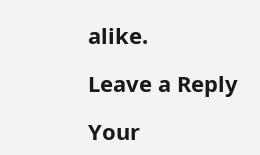alike.

Leave a Reply

Your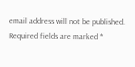email address will not be published. Required fields are marked *